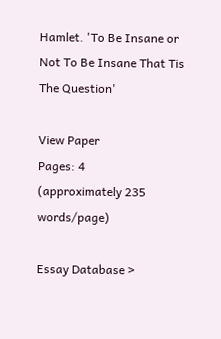Hamlet. 'To Be Insane or Not To Be Insane That Tis The Question'

View Paper
Pages: 4
(approximately 235 words/page)

Essay Database >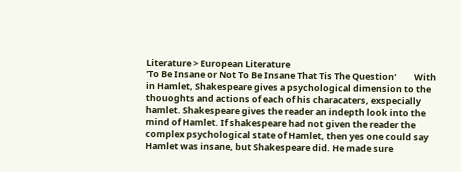Literature > European Literature
'To Be Insane or Not To Be Insane That Tis The Question'         With in Hamlet, Shakespeare gives a psychological dimension to the thouoghts and actions of each of his characaters, exspecially hamlet. Shakespeare gives the reader an indepth look into the mind of Hamlet. If shakespeare had not given the reader the complex psychological state of Hamlet, then yes one could say Hamlet was insane, but Shakespeare did. He made sure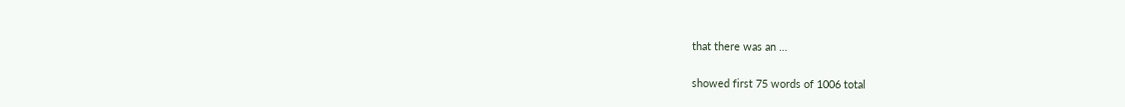that there was an …

showed first 75 words of 1006 total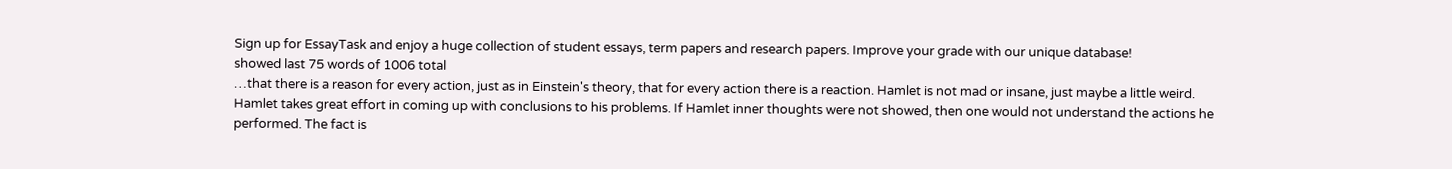Sign up for EssayTask and enjoy a huge collection of student essays, term papers and research papers. Improve your grade with our unique database!
showed last 75 words of 1006 total
…that there is a reason for every action, just as in Einstein's theory, that for every action there is a reaction. Hamlet is not mad or insane, just maybe a little weird. Hamlet takes great effort in coming up with conclusions to his problems. If Hamlet inner thoughts were not showed, then one would not understand the actions he performed. The fact is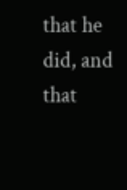that he did, and that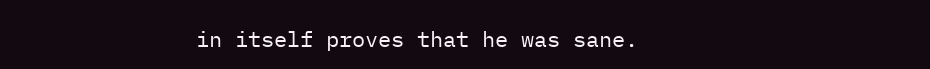in itself proves that he was sane.